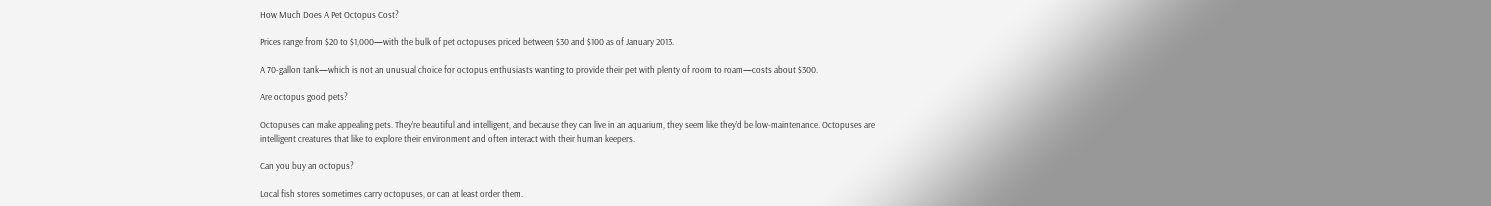How Much Does A Pet Octopus Cost?

Prices range from $20 to $1,000—with the bulk of pet octopuses priced between $30 and $100 as of January 2013.

A 70-gallon tank—which is not an unusual choice for octopus enthusiasts wanting to provide their pet with plenty of room to roam—costs about $300.

Are octopus good pets?

Octopuses can make appealing pets. They’re beautiful and intelligent, and because they can live in an aquarium, they seem like they’d be low-maintenance. Octopuses are intelligent creatures that like to explore their environment and often interact with their human keepers.

Can you buy an octopus?

Local fish stores sometimes carry octopuses, or can at least order them.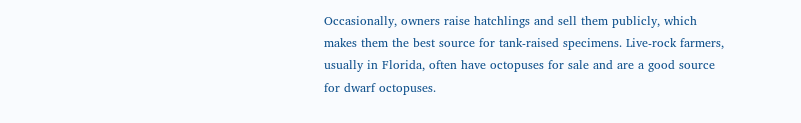Occasionally, owners raise hatchlings and sell them publicly, which makes them the best source for tank-raised specimens. Live-rock farmers, usually in Florida, often have octopuses for sale and are a good source for dwarf octopuses.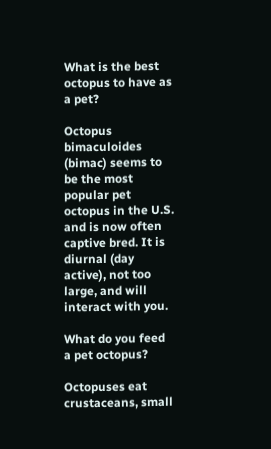What is the best octopus to have as a pet?

Octopus bimaculoides (bimac) seems to be the most popular pet octopus in the U.S. and is now often captive bred. It is diurnal (day active), not too large, and will interact with you.

What do you feed a pet octopus?

Octopuses eat crustaceans, small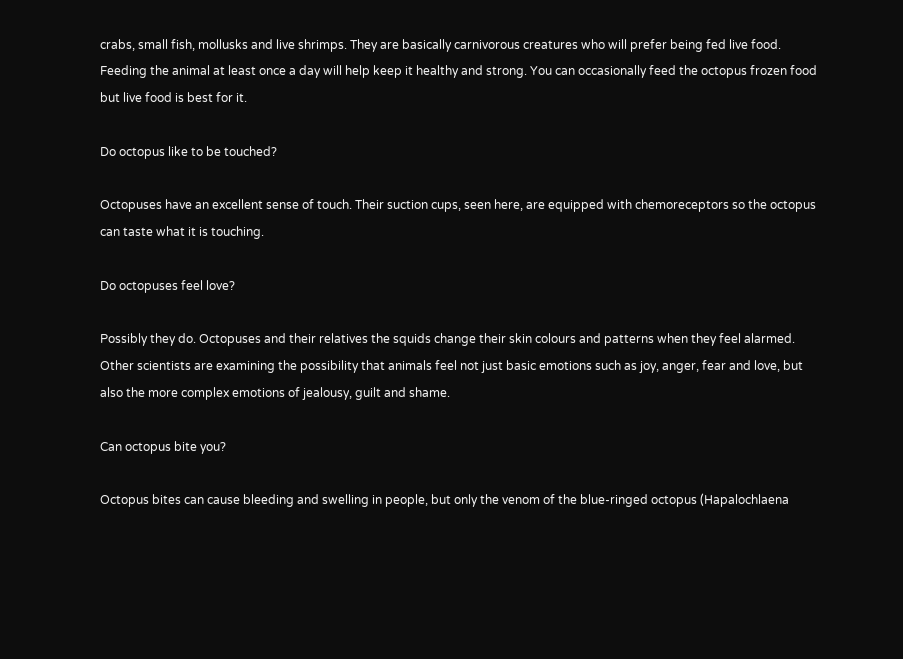crabs, small fish, mollusks and live shrimps. They are basically carnivorous creatures who will prefer being fed live food. Feeding the animal at least once a day will help keep it healthy and strong. You can occasionally feed the octopus frozen food but live food is best for it.

Do octopus like to be touched?

Octopuses have an excellent sense of touch. Their suction cups, seen here, are equipped with chemoreceptors so the octopus can taste what it is touching.

Do octopuses feel love?

Possibly they do. Octopuses and their relatives the squids change their skin colours and patterns when they feel alarmed. Other scientists are examining the possibility that animals feel not just basic emotions such as joy, anger, fear and love, but also the more complex emotions of jealousy, guilt and shame.

Can octopus bite you?

Octopus bites can cause bleeding and swelling in people, but only the venom of the blue-ringed octopus (Hapalochlaena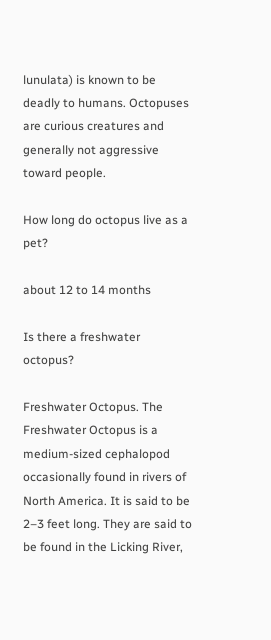lunulata) is known to be deadly to humans. Octopuses are curious creatures and generally not aggressive toward people.

How long do octopus live as a pet?

about 12 to 14 months

Is there a freshwater octopus?

Freshwater Octopus. The Freshwater Octopus is a medium-sized cephalopod occasionally found in rivers of North America. It is said to be 2–3 feet long. They are said to be found in the Licking River,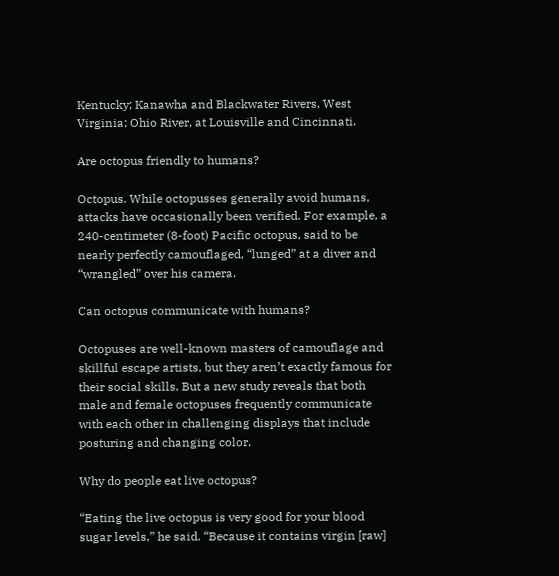Kentucky; Kanawha and Blackwater Rivers, West Virginia; Ohio River, at Louisville and Cincinnati.

Are octopus friendly to humans?

Octopus. While octopusses generally avoid humans, attacks have occasionally been verified. For example, a 240-centimeter (8-foot) Pacific octopus, said to be nearly perfectly camouflaged, “lunged” at a diver and “wrangled” over his camera.

Can octopus communicate with humans?

Octopuses are well-known masters of camouflage and skillful escape artists, but they aren’t exactly famous for their social skills. But a new study reveals that both male and female octopuses frequently communicate with each other in challenging displays that include posturing and changing color.

Why do people eat live octopus?

“Eating the live octopus is very good for your blood sugar levels,” he said. “Because it contains virgin [raw]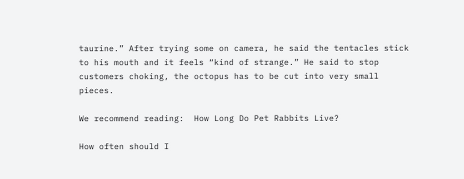taurine.” After trying some on camera, he said the tentacles stick to his mouth and it feels “kind of strange.” He said to stop customers choking, the octopus has to be cut into very small pieces.

We recommend reading:  How Long Do Pet Rabbits Live?

How often should I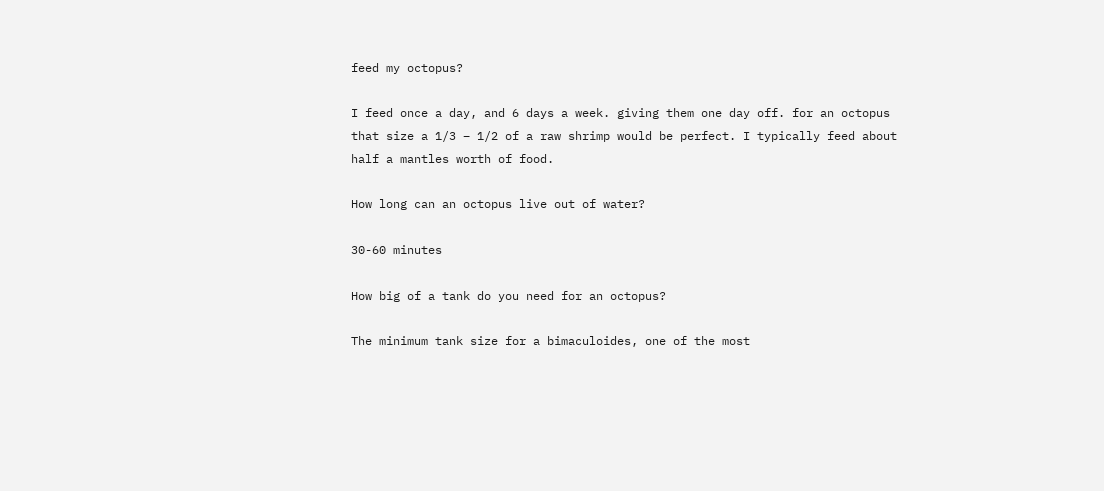feed my octopus?

I feed once a day, and 6 days a week. giving them one day off. for an octopus that size a 1/3 – 1/2 of a raw shrimp would be perfect. I typically feed about half a mantles worth of food.

How long can an octopus live out of water?

30-60 minutes

How big of a tank do you need for an octopus?

The minimum tank size for a bimaculoides, one of the most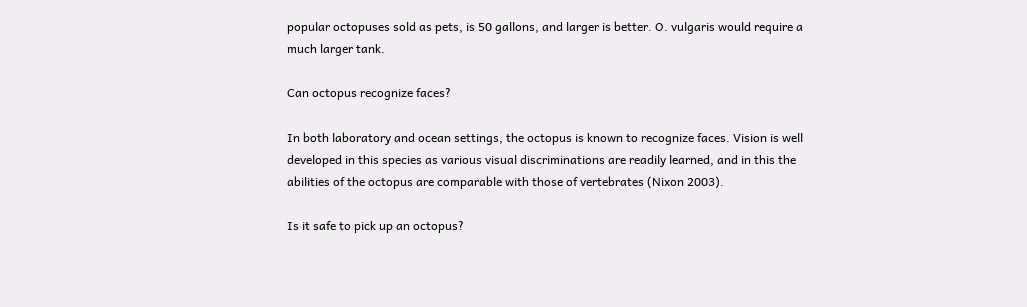popular octopuses sold as pets, is 50 gallons, and larger is better. O. vulgaris would require a much larger tank.

Can octopus recognize faces?

In both laboratory and ocean settings, the octopus is known to recognize faces. Vision is well developed in this species as various visual discriminations are readily learned, and in this the abilities of the octopus are comparable with those of vertebrates (Nixon 2003).

Is it safe to pick up an octopus?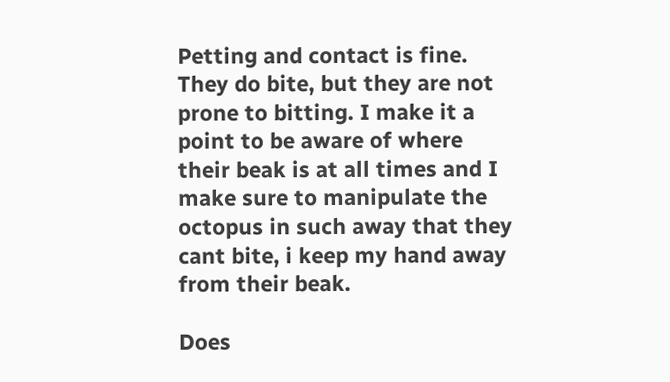Petting and contact is fine. They do bite, but they are not prone to bitting. I make it a point to be aware of where their beak is at all times and I make sure to manipulate the octopus in such away that they cant bite, i keep my hand away from their beak.

Does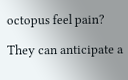octopus feel pain?

They can anticipate a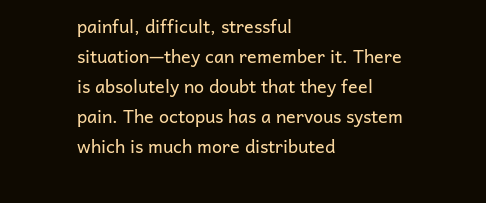painful, difficult, stressful situation—they can remember it. There is absolutely no doubt that they feel pain. The octopus has a nervous system which is much more distributed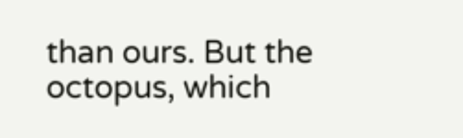than ours. But the octopus, which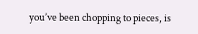you’ve been chopping to pieces, is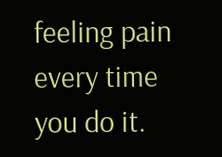feeling pain every time you do it.